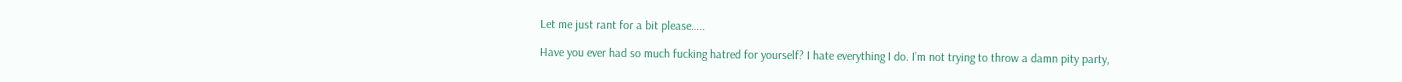Let me just rant for a bit please…..

Have you ever had so much fucking hatred for yourself? I hate everything I do. I’m not trying to throw a damn pity party,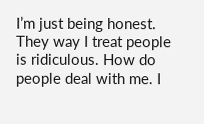I’m just being honest.  They way I treat people is ridiculous. How do people deal with me. I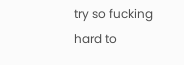try so fucking hard to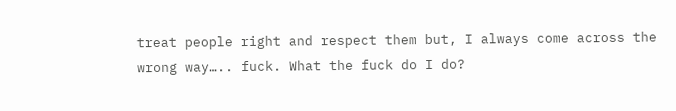treat people right and respect them but, I always come across the wrong way….. fuck. What the fuck do I do?